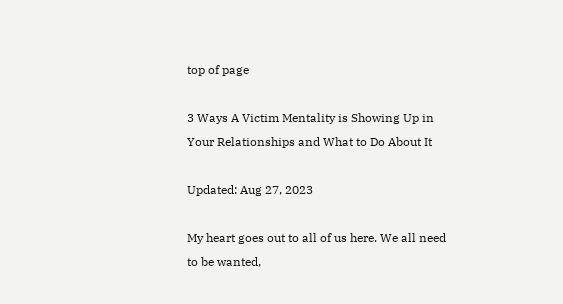top of page

3 Ways A Victim Mentality is Showing Up in Your Relationships and What to Do About It

Updated: Aug 27, 2023

My heart goes out to all of us here. We all need to be wanted,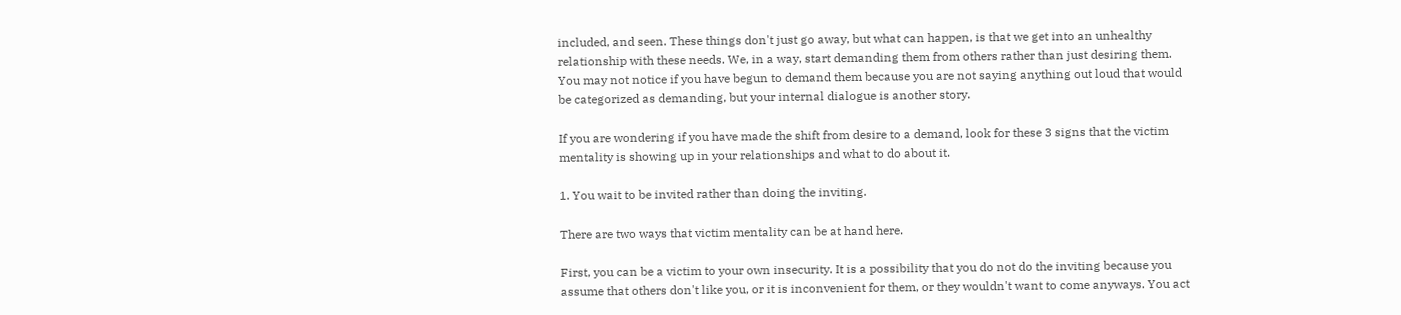included, and seen. These things don't just go away, but what can happen, is that we get into an unhealthy relationship with these needs. We, in a way, start demanding them from others rather than just desiring them. You may not notice if you have begun to demand them because you are not saying anything out loud that would be categorized as demanding, but your internal dialogue is another story.

If you are wondering if you have made the shift from desire to a demand, look for these 3 signs that the victim mentality is showing up in your relationships and what to do about it.

1. You wait to be invited rather than doing the inviting.

There are two ways that victim mentality can be at hand here.

First, you can be a victim to your own insecurity. It is a possibility that you do not do the inviting because you assume that others don't like you, or it is inconvenient for them, or they wouldn't want to come anyways. You act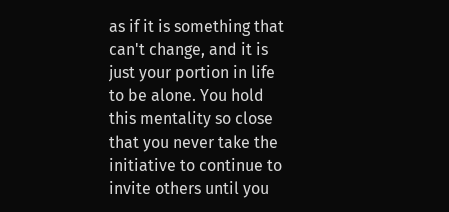as if it is something that can't change, and it is just your portion in life to be alone. You hold this mentality so close that you never take the initiative to continue to invite others until you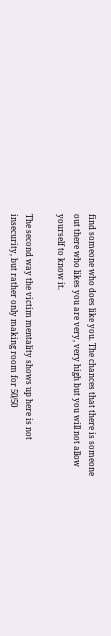find someone who does like you. The chances that there is someone out there who likes you are very, very high but you will not allow yourself to know it.

The second way the victim mentality shows up here is not insecurity, but rather only making room for 50/50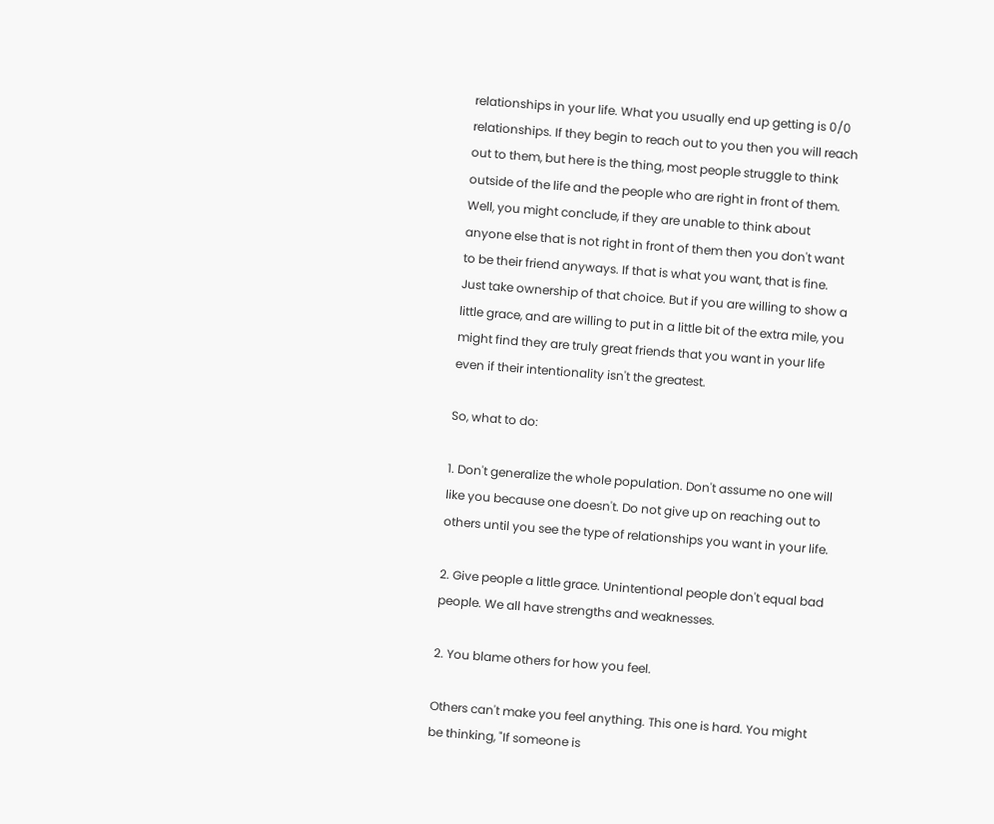relationships in your life. What you usually end up getting is 0/0 relationships. If they begin to reach out to you then you will reach out to them, but here is the thing, most people struggle to think outside of the life and the people who are right in front of them. Well, you might conclude, if they are unable to think about anyone else that is not right in front of them then you don't want to be their friend anyways. If that is what you want, that is fine. Just take ownership of that choice. But if you are willing to show a little grace, and are willing to put in a little bit of the extra mile, you might find they are truly great friends that you want in your life even if their intentionality isn't the greatest.

So, what to do:

1. Don't generalize the whole population. Don't assume no one will like you because one doesn't. Do not give up on reaching out to others until you see the type of relationships you want in your life.

2. Give people a little grace. Unintentional people don't equal bad people. We all have strengths and weaknesses.

2. You blame others for how you feel.

Others can't make you feel anything. This one is hard. You might be thinking, "If someone is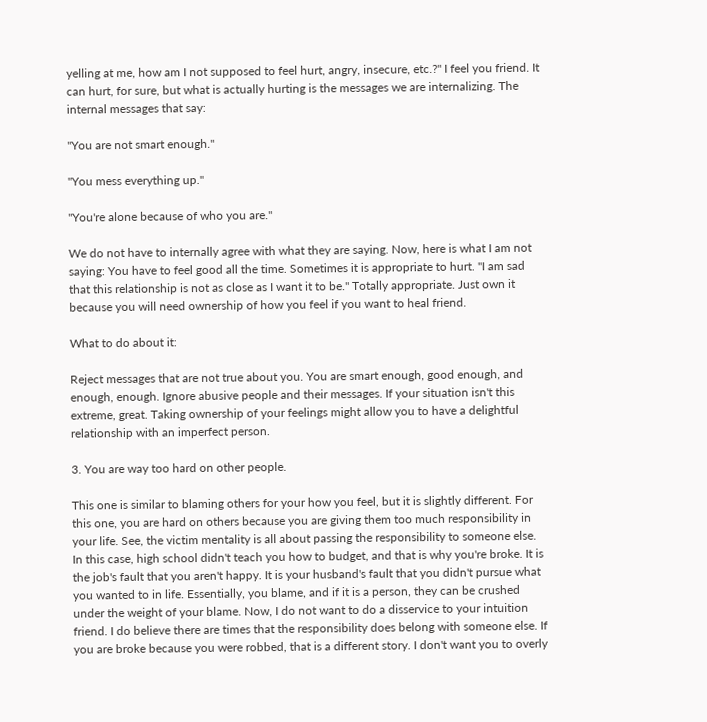yelling at me, how am I not supposed to feel hurt, angry, insecure, etc.?" I feel you friend. It can hurt, for sure, but what is actually hurting is the messages we are internalizing. The internal messages that say:

"You are not smart enough."

"You mess everything up."

"You're alone because of who you are."

We do not have to internally agree with what they are saying. Now, here is what I am not saying: You have to feel good all the time. Sometimes it is appropriate to hurt. "I am sad that this relationship is not as close as I want it to be." Totally appropriate. Just own it because you will need ownership of how you feel if you want to heal friend.

What to do about it:

Reject messages that are not true about you. You are smart enough, good enough, and enough, enough. Ignore abusive people and their messages. If your situation isn't this extreme, great. Taking ownership of your feelings might allow you to have a delightful relationship with an imperfect person.

3. You are way too hard on other people.

This one is similar to blaming others for your how you feel, but it is slightly different. For this one, you are hard on others because you are giving them too much responsibility in your life. See, the victim mentality is all about passing the responsibility to someone else. In this case, high school didn't teach you how to budget, and that is why you're broke. It is the job's fault that you aren't happy. It is your husband's fault that you didn't pursue what you wanted to in life. Essentially, you blame, and if it is a person, they can be crushed under the weight of your blame. Now, I do not want to do a disservice to your intuition friend. I do believe there are times that the responsibility does belong with someone else. If you are broke because you were robbed, that is a different story. I don't want you to overly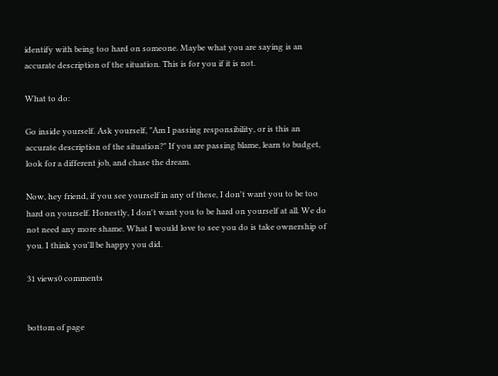identify with being too hard on someone. Maybe what you are saying is an accurate description of the situation. This is for you if it is not.

What to do:

Go inside yourself. Ask yourself, "Am I passing responsibility, or is this an accurate description of the situation?" If you are passing blame, learn to budget, look for a different job, and chase the dream.

Now, hey friend, if you see yourself in any of these, I don't want you to be too hard on yourself. Honestly, I don't want you to be hard on yourself at all. We do not need any more shame. What I would love to see you do is take ownership of you. I think you'll be happy you did.

31 views0 comments


bottom of page